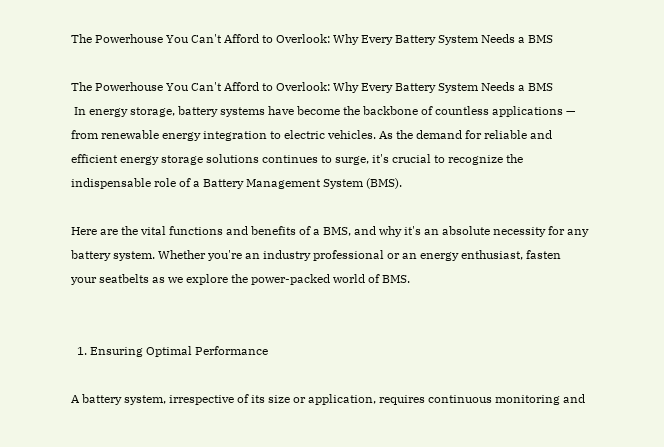The Powerhouse You Can't Afford to Overlook: Why Every Battery System Needs a BMS

The Powerhouse You Can't Afford to Overlook: Why Every Battery System Needs a BMS
 In energy storage, battery systems have become the backbone of countless applications — from renewable energy integration to electric vehicles. As the demand for reliable and efficient energy storage solutions continues to surge, it's crucial to recognize the indispensable role of a Battery Management System (BMS).

Here are the vital functions and benefits of a BMS, and why it's an absolute necessity for any battery system. Whether you're an industry professional or an energy enthusiast, fasten your seatbelts as we explore the power-packed world of BMS.


  1. Ensuring Optimal Performance

A battery system, irrespective of its size or application, requires continuous monitoring and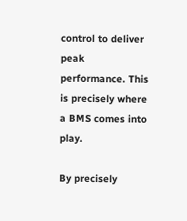control to deliver peak performance. This is precisely where a BMS comes into play.

By precisely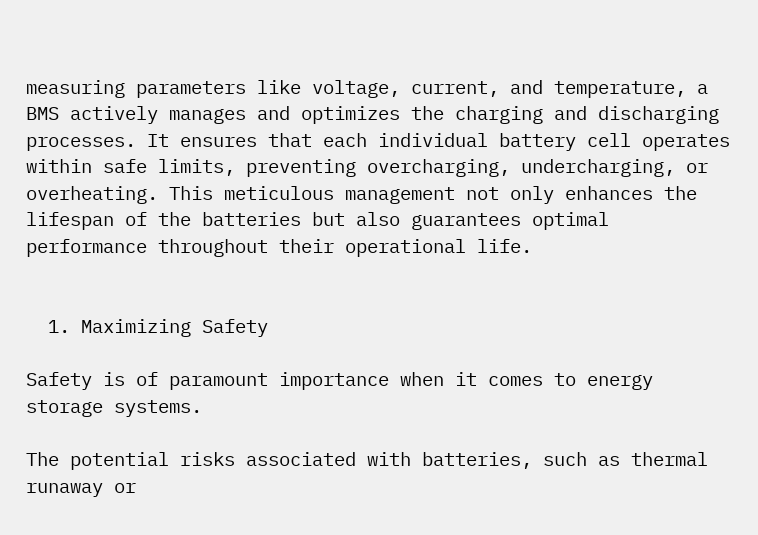measuring parameters like voltage, current, and temperature, a BMS actively manages and optimizes the charging and discharging processes. It ensures that each individual battery cell operates within safe limits, preventing overcharging, undercharging, or overheating. This meticulous management not only enhances the lifespan of the batteries but also guarantees optimal performance throughout their operational life.


  1. Maximizing Safety

Safety is of paramount importance when it comes to energy storage systems.

The potential risks associated with batteries, such as thermal runaway or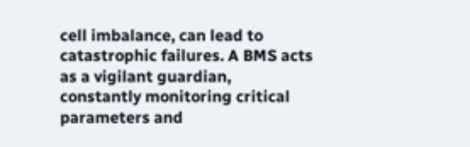cell imbalance, can lead to catastrophic failures. A BMS acts as a vigilant guardian, constantly monitoring critical parameters and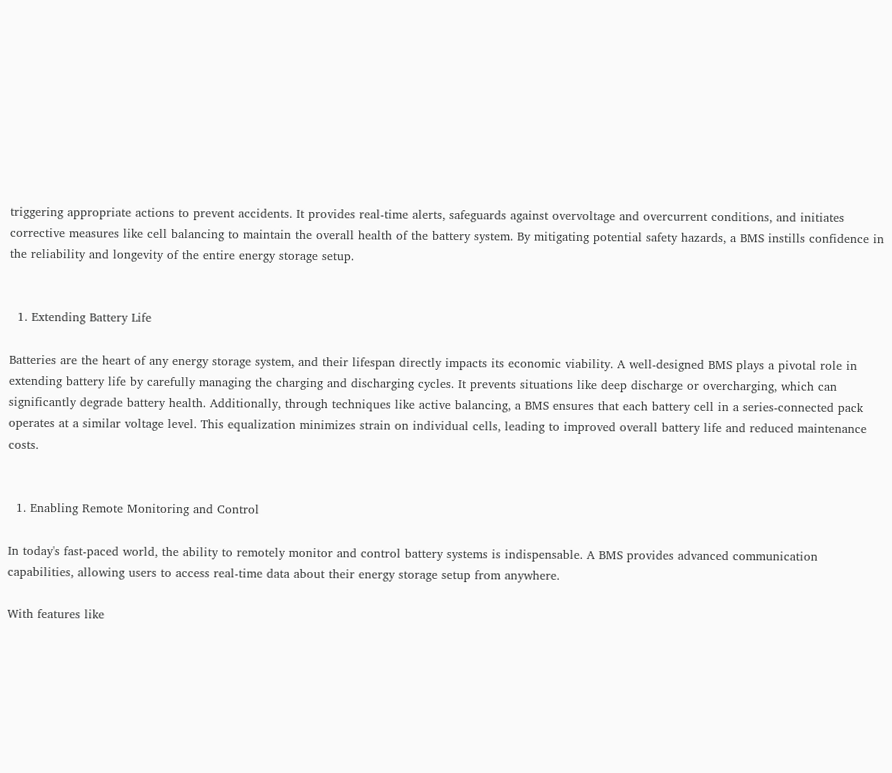triggering appropriate actions to prevent accidents. It provides real-time alerts, safeguards against overvoltage and overcurrent conditions, and initiates corrective measures like cell balancing to maintain the overall health of the battery system. By mitigating potential safety hazards, a BMS instills confidence in the reliability and longevity of the entire energy storage setup.


  1. Extending Battery Life

Batteries are the heart of any energy storage system, and their lifespan directly impacts its economic viability. A well-designed BMS plays a pivotal role in extending battery life by carefully managing the charging and discharging cycles. It prevents situations like deep discharge or overcharging, which can significantly degrade battery health. Additionally, through techniques like active balancing, a BMS ensures that each battery cell in a series-connected pack operates at a similar voltage level. This equalization minimizes strain on individual cells, leading to improved overall battery life and reduced maintenance costs.


  1. Enabling Remote Monitoring and Control

In today's fast-paced world, the ability to remotely monitor and control battery systems is indispensable. A BMS provides advanced communication capabilities, allowing users to access real-time data about their energy storage setup from anywhere.

With features like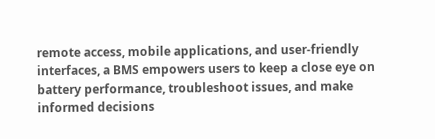remote access, mobile applications, and user-friendly interfaces, a BMS empowers users to keep a close eye on battery performance, troubleshoot issues, and make informed decisions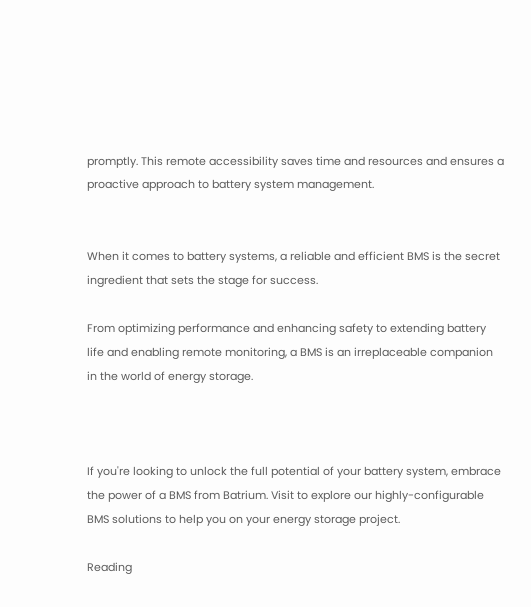promptly. This remote accessibility saves time and resources and ensures a proactive approach to battery system management.


When it comes to battery systems, a reliable and efficient BMS is the secret ingredient that sets the stage for success.

From optimizing performance and enhancing safety to extending battery life and enabling remote monitoring, a BMS is an irreplaceable companion in the world of energy storage.



If you're looking to unlock the full potential of your battery system, embrace the power of a BMS from Batrium. Visit to explore our highly-configurable BMS solutions to help you on your energy storage project.

Reading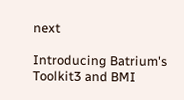next

Introducing Batrium's Toolkit3 and BMI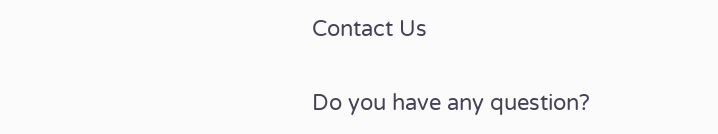Contact Us

Do you have any question?